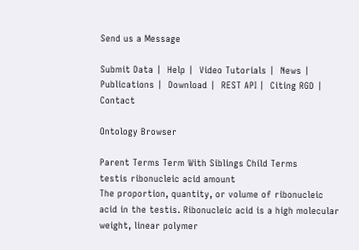Send us a Message

Submit Data |  Help |  Video Tutorials |  News |  Publications |  Download |  REST API |  Citing RGD |  Contact

Ontology Browser

Parent Terms Term With Siblings Child Terms
testis ribonucleic acid amount
The proportion, quantity, or volume of ribonucleic acid in the testis. Ribonucleic acid is a high molecular weight, linear polymer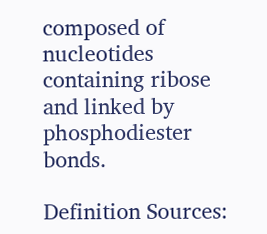composed of nucleotides containing ribose and linked by phosphodiester bonds.

Definition Sources: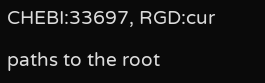CHEBI:33697, RGD:cur

paths to the root